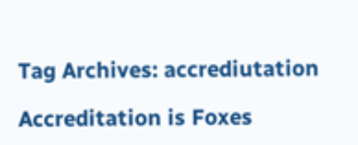Tag Archives: accrediutation

Accreditation is Foxes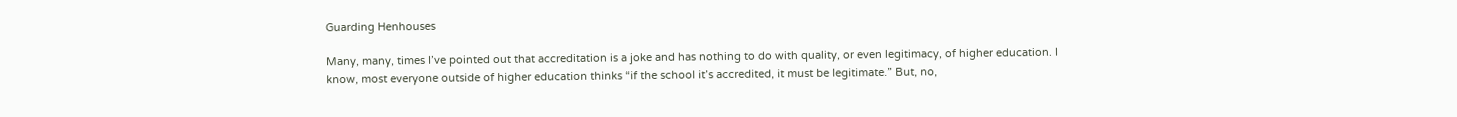Guarding Henhouses

Many, many, times I’ve pointed out that accreditation is a joke and has nothing to do with quality, or even legitimacy, of higher education. I know, most everyone outside of higher education thinks “if the school it’s accredited, it must be legitimate.” But, no,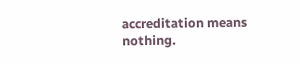accreditation means nothing.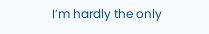I’m hardly the only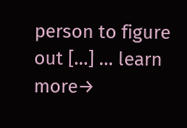person to figure out […] … learn more→